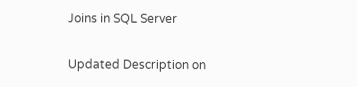Joins in SQL Server

Updated Description on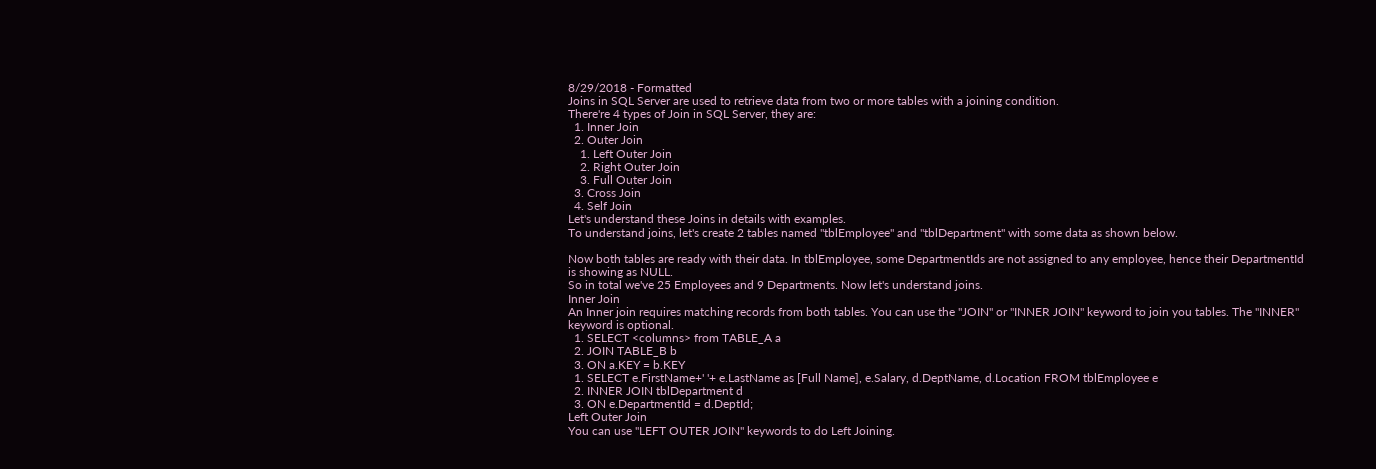8/29/2018 - Formatted
Joins in SQL Server are used to retrieve data from two or more tables with a joining condition.
There're 4 types of Join in SQL Server, they are:
  1. Inner Join
  2. Outer Join
    1. Left Outer Join
    2. Right Outer Join
    3. Full Outer Join
  3. Cross Join
  4. Self Join
Let's understand these Joins in details with examples.
To understand joins, let's create 2 tables named "tblEmployee" and "tblDepartment" with some data as shown below.

Now both tables are ready with their data. In tblEmployee, some DepartmentIds are not assigned to any employee, hence their DepartmentId is showing as NULL.
So in total we've 25 Employees and 9 Departments. Now let's understand joins.
Inner Join
An Inner join requires matching records from both tables. You can use the "JOIN" or "INNER JOIN" keyword to join you tables. The "INNER" keyword is optional.
  1. SELECT <columns> from TABLE_A a
  2. JOIN TABLE_B b
  3. ON a.KEY = b.KEY
  1. SELECT e.FirstName+' '+ e.LastName as [Full Name], e.Salary, d.DeptName, d.Location FROM tblEmployee e
  2. INNER JOIN tblDepartment d
  3. ON e.DepartmentId = d.DeptId;
Left Outer Join
You can use "LEFT OUTER JOIN" keywords to do Left Joining.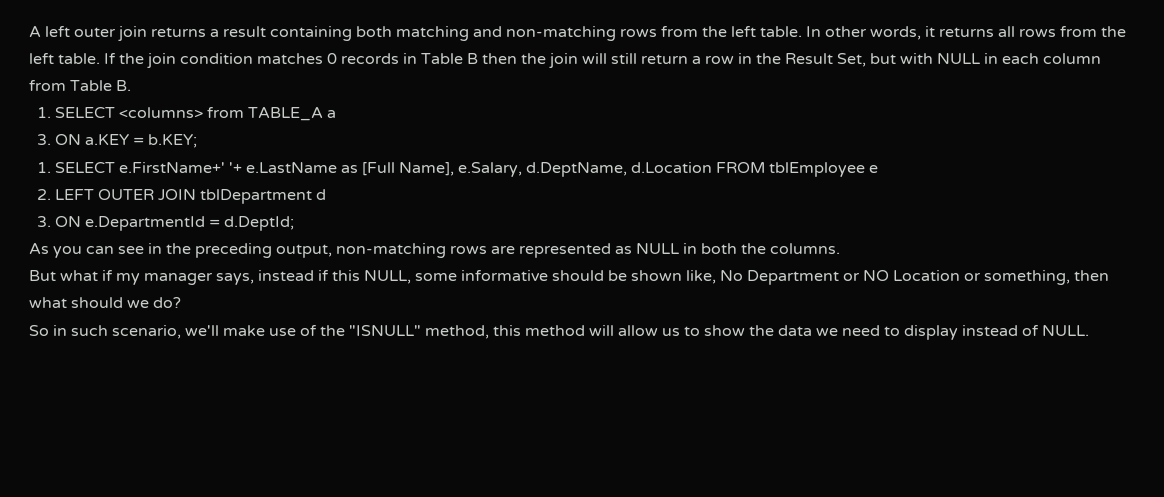A left outer join returns a result containing both matching and non-matching rows from the left table. In other words, it returns all rows from the left table. If the join condition matches 0 records in Table B then the join will still return a row in the Result Set, but with NULL in each column from Table B.
  1. SELECT <columns> from TABLE_A a
  3. ON a.KEY = b.KEY;
  1. SELECT e.FirstName+' '+ e.LastName as [Full Name], e.Salary, d.DeptName, d.Location FROM tblEmployee e
  2. LEFT OUTER JOIN tblDepartment d
  3. ON e.DepartmentId = d.DeptId;
As you can see in the preceding output, non-matching rows are represented as NULL in both the columns.
But what if my manager says, instead if this NULL, some informative should be shown like, No Department or NO Location or something, then what should we do?
So in such scenario, we'll make use of the "ISNULL" method, this method will allow us to show the data we need to display instead of NULL.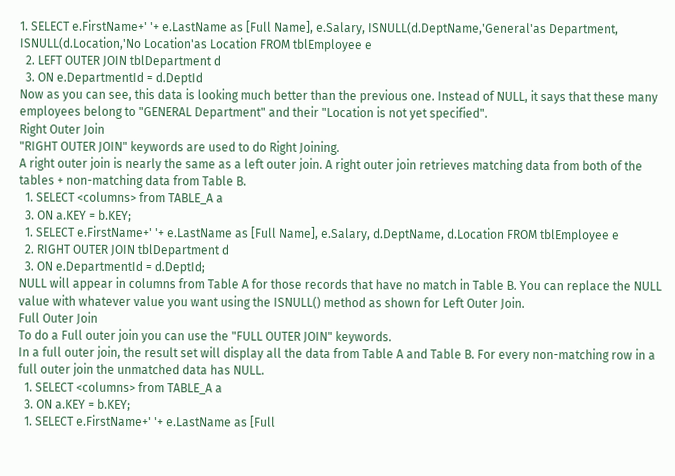1. SELECT e.FirstName+' '+ e.LastName as [Full Name], e.Salary, ISNULL(d.DeptName,'General'as Department, ISNULL(d.Location,'No Location'as Location FROM tblEmployee e
  2. LEFT OUTER JOIN tblDepartment d
  3. ON e.DepartmentId = d.DeptId
Now as you can see, this data is looking much better than the previous one. Instead of NULL, it says that these many employees belong to "GENERAL Department" and their "Location is not yet specified".
Right Outer Join
"RIGHT OUTER JOIN" keywords are used to do Right Joining.
A right outer join is nearly the same as a left outer join. A right outer join retrieves matching data from both of the tables + non-matching data from Table B.
  1. SELECT <columns> from TABLE_A a
  3. ON a.KEY = b.KEY;
  1. SELECT e.FirstName+' '+ e.LastName as [Full Name], e.Salary, d.DeptName, d.Location FROM tblEmployee e
  2. RIGHT OUTER JOIN tblDepartment d
  3. ON e.DepartmentId = d.DeptId;
NULL will appear in columns from Table A for those records that have no match in Table B. You can replace the NULL value with whatever value you want using the ISNULL() method as shown for Left Outer Join.
Full Outer Join
To do a Full outer join you can use the "FULL OUTER JOIN" keywords.
In a full outer join, the result set will display all the data from Table A and Table B. For every non-matching row in a full outer join the unmatched data has NULL.
  1. SELECT <columns> from TABLE_A a
  3. ON a.KEY = b.KEY;
  1. SELECT e.FirstName+' '+ e.LastName as [Full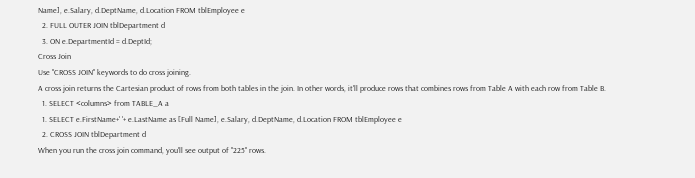Name], e.Salary, d.DeptName, d.Location FROM tblEmployee e
  2. FULL OUTER JOIN tblDepartment d
  3. ON e.DepartmentId = d.DeptId;
Cross Join
Use "CROSS JOIN" keywords to do cross joining.
A cross join returns the Cartesian product of rows from both tables in the join. In other words, it'll produce rows that combines rows from Table A with each row from Table B.
  1. SELECT <columns> from TABLE_A a
  1. SELECT e.FirstName+' '+ e.LastName as [Full Name], e.Salary, d.DeptName, d.Location FROM tblEmployee e
  2. CROSS JOIN tblDepartment d
When you run the cross join command, you'll see output of "225" rows.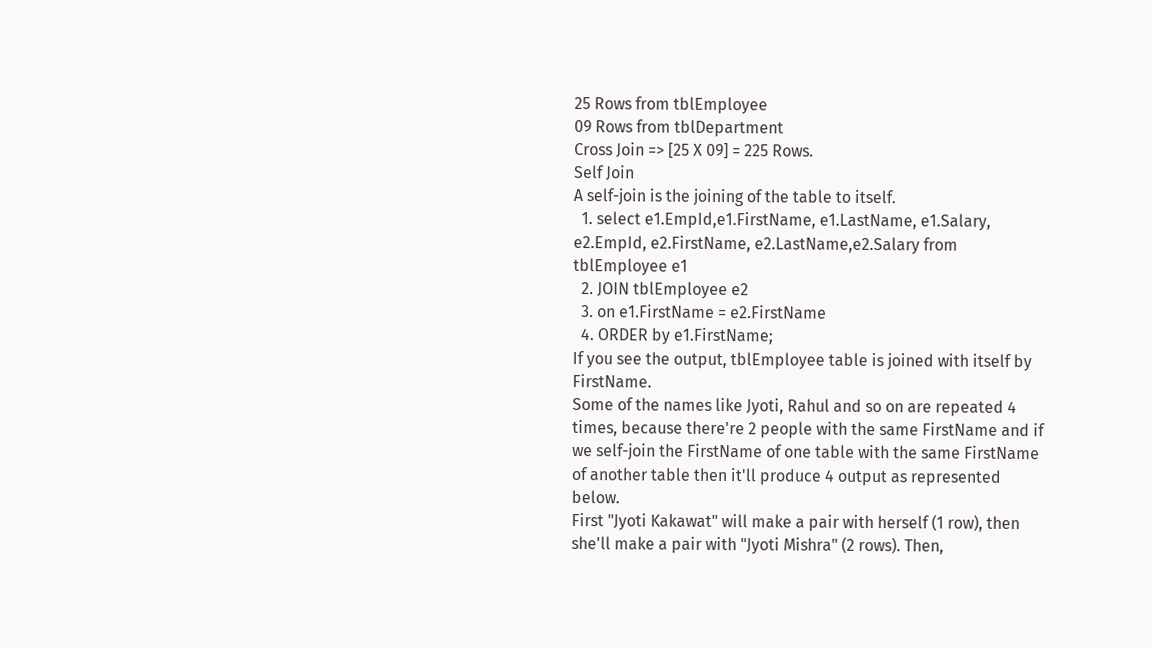25 Rows from tblEmployee
09 Rows from tblDepartment
Cross Join => [25 X 09] = 225 Rows.
Self Join
A self-join is the joining of the table to itself.
  1. select e1.EmpId,e1.FirstName, e1.LastName, e1.Salary, e2.EmpId, e2.FirstName, e2.LastName,e2.Salary from tblEmployee e1
  2. JOIN tblEmployee e2
  3. on e1.FirstName = e2.FirstName
  4. ORDER by e1.FirstName;
If you see the output, tblEmployee table is joined with itself by FirstName.
Some of the names like Jyoti, Rahul and so on are repeated 4 times, because there're 2 people with the same FirstName and if we self-join the FirstName of one table with the same FirstName of another table then it'll produce 4 output as represented below.
First "Jyoti Kakawat" will make a pair with herself (1 row), then she'll make a pair with "Jyoti Mishra" (2 rows). Then,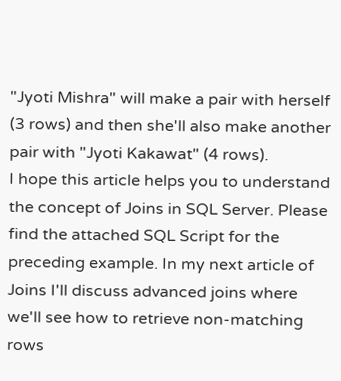"Jyoti Mishra" will make a pair with herself (3 rows) and then she'll also make another pair with "Jyoti Kakawat" (4 rows).
I hope this article helps you to understand the concept of Joins in SQL Server. Please find the attached SQL Script for the preceding example. In my next article of Joins I'll discuss advanced joins where we'll see how to retrieve non-matching rows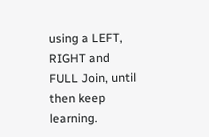using a LEFT, RIGHT and FULL Join, until then keep learning.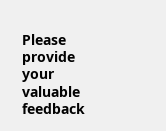Please provide your valuable feedback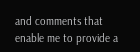and comments that enable me to provide a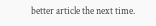better article the next time.